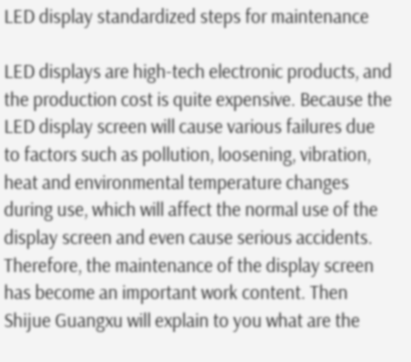LED display standardized steps for maintenance

LED displays are high-tech electronic products, and the production cost is quite expensive. Because the LED display screen will cause various failures due to factors such as pollution, loosening, vibration, heat and environmental temperature changes during use, which will affect the normal use of the display screen and even cause serious accidents. Therefore, the maintenance of the display screen has become an important work content. Then Shijue Guangxu will explain to you what are the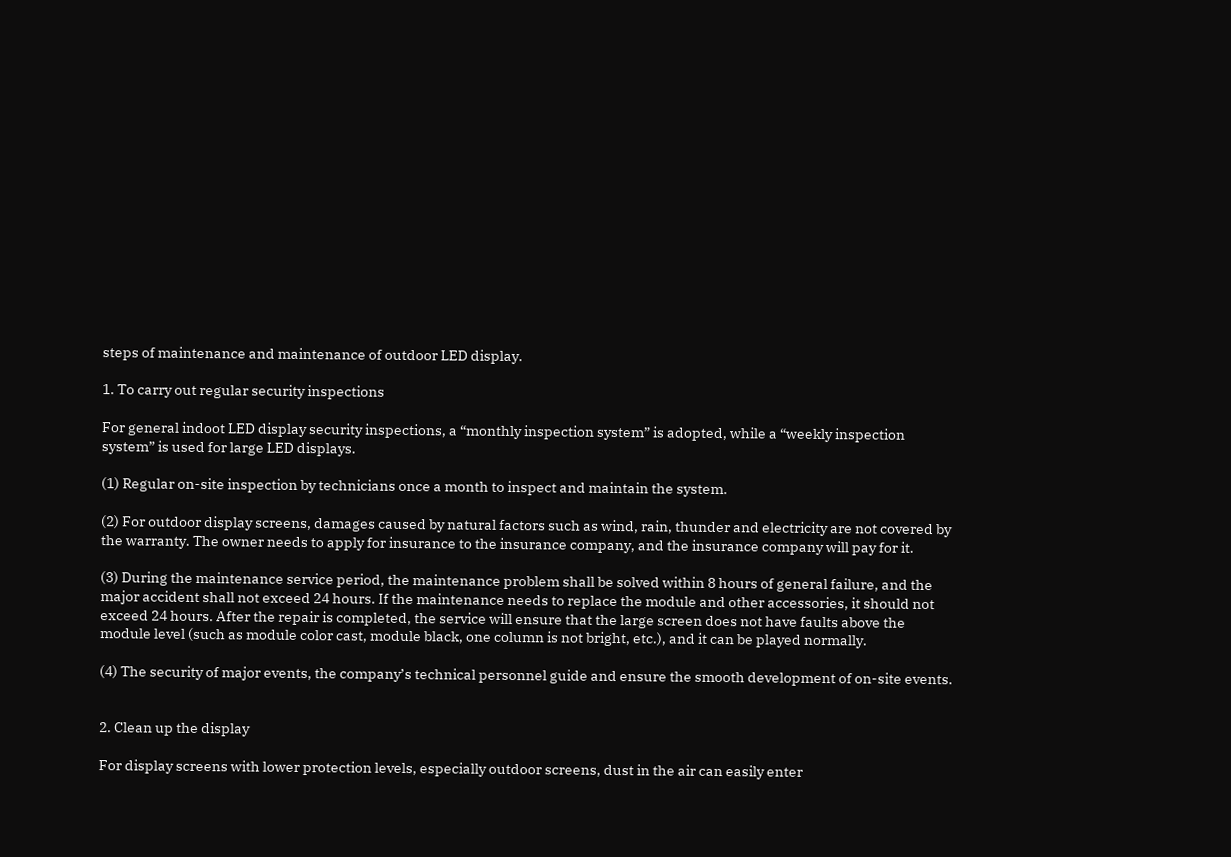steps of maintenance and maintenance of outdoor LED display.

1. To carry out regular security inspections

For general indoot LED display security inspections, a “monthly inspection system” is adopted, while a “weekly inspection system” is used for large LED displays.

(1) Regular on-site inspection by technicians once a month to inspect and maintain the system.

(2) For outdoor display screens, damages caused by natural factors such as wind, rain, thunder and electricity are not covered by the warranty. The owner needs to apply for insurance to the insurance company, and the insurance company will pay for it.

(3) During the maintenance service period, the maintenance problem shall be solved within 8 hours of general failure, and the major accident shall not exceed 24 hours. If the maintenance needs to replace the module and other accessories, it should not exceed 24 hours. After the repair is completed, the service will ensure that the large screen does not have faults above the module level (such as module color cast, module black, one column is not bright, etc.), and it can be played normally.

(4) The security of major events, the company’s technical personnel guide and ensure the smooth development of on-site events.


2. Clean up the display

For display screens with lower protection levels, especially outdoor screens, dust in the air can easily enter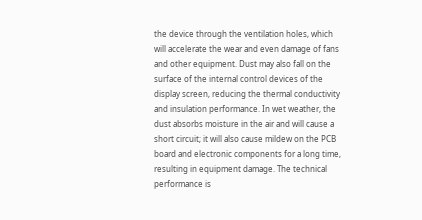the device through the ventilation holes, which will accelerate the wear and even damage of fans and other equipment. Dust may also fall on the surface of the internal control devices of the display screen, reducing the thermal conductivity and insulation performance. In wet weather, the dust absorbs moisture in the air and will cause a short circuit; it will also cause mildew on the PCB board and electronic components for a long time, resulting in equipment damage. The technical performance is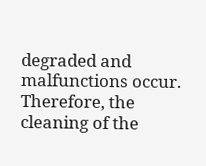degraded and malfunctions occur. Therefore, the cleaning of the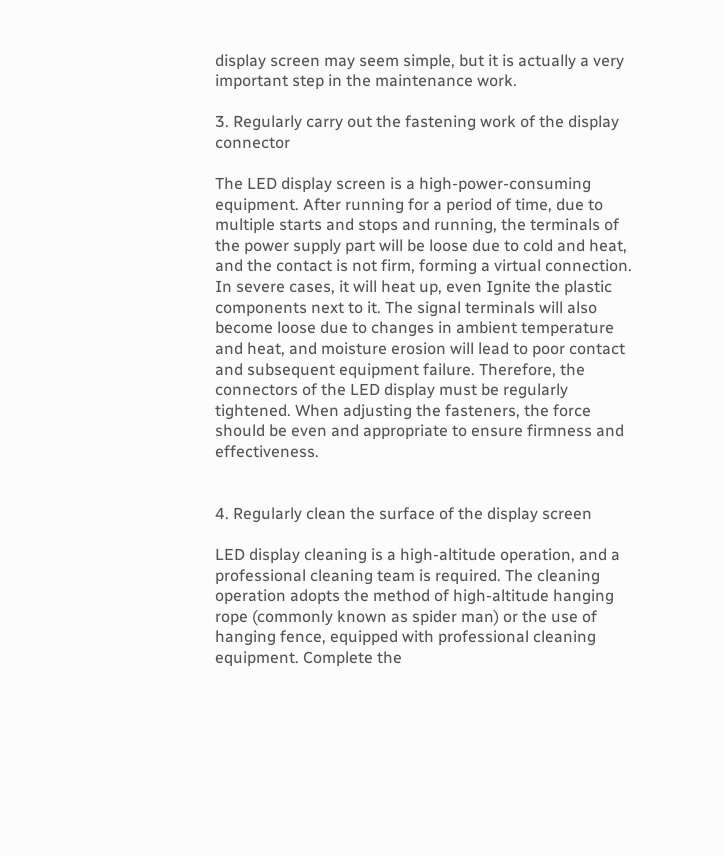display screen may seem simple, but it is actually a very important step in the maintenance work.

3. Regularly carry out the fastening work of the display connector

The LED display screen is a high-power-consuming equipment. After running for a period of time, due to multiple starts and stops and running, the terminals of the power supply part will be loose due to cold and heat, and the contact is not firm, forming a virtual connection. In severe cases, it will heat up, even Ignite the plastic components next to it. The signal terminals will also become loose due to changes in ambient temperature and heat, and moisture erosion will lead to poor contact and subsequent equipment failure. Therefore, the connectors of the LED display must be regularly tightened. When adjusting the fasteners, the force should be even and appropriate to ensure firmness and effectiveness.


4. Regularly clean the surface of the display screen

LED display cleaning is a high-altitude operation, and a professional cleaning team is required. The cleaning operation adopts the method of high-altitude hanging rope (commonly known as spider man) or the use of hanging fence, equipped with professional cleaning equipment. Complete the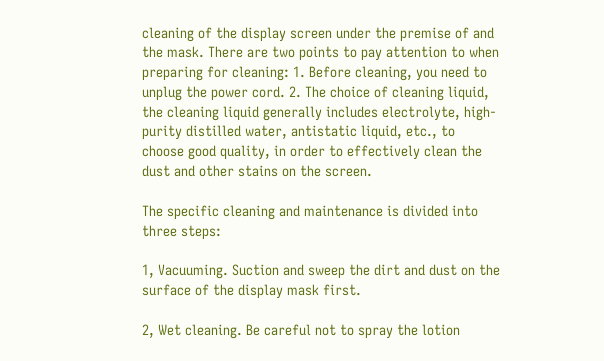cleaning of the display screen under the premise of and the mask. There are two points to pay attention to when preparing for cleaning: 1. Before cleaning, you need to unplug the power cord. 2. The choice of cleaning liquid, the cleaning liquid generally includes electrolyte, high-purity distilled water, antistatic liquid, etc., to choose good quality, in order to effectively clean the dust and other stains on the screen.

The specific cleaning and maintenance is divided into three steps:

1, Vacuuming. Suction and sweep the dirt and dust on the surface of the display mask first.

2, Wet cleaning. Be careful not to spray the lotion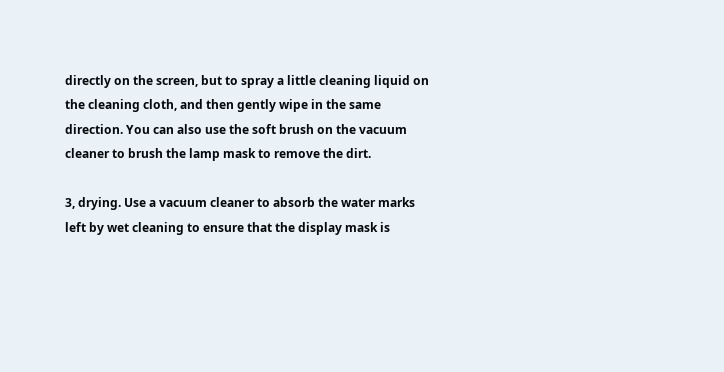directly on the screen, but to spray a little cleaning liquid on the cleaning cloth, and then gently wipe in the same direction. You can also use the soft brush on the vacuum cleaner to brush the lamp mask to remove the dirt.

3, drying. Use a vacuum cleaner to absorb the water marks left by wet cleaning to ensure that the display mask is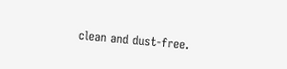clean and dust-free.